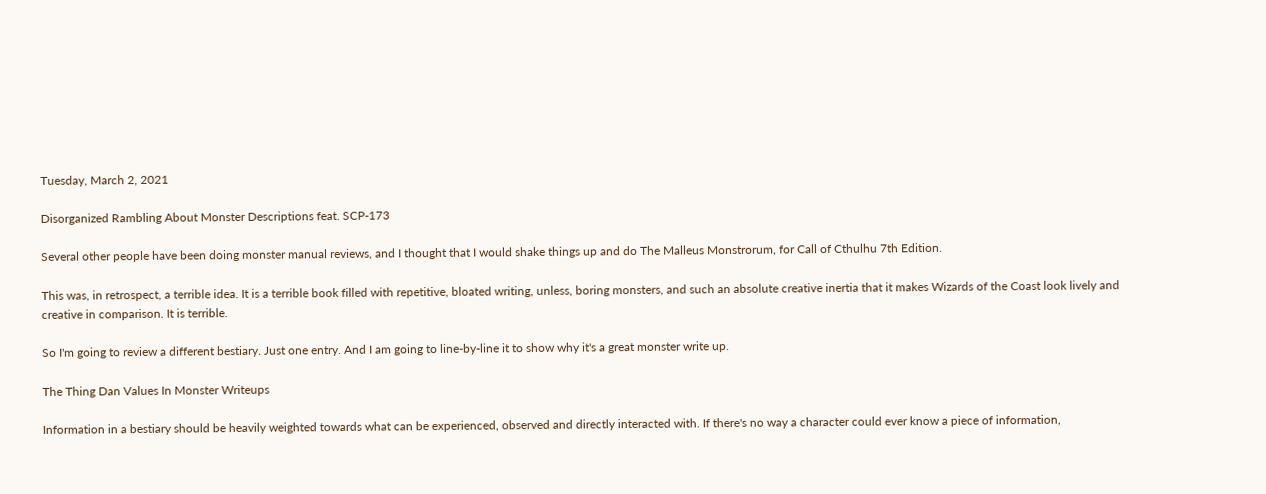Tuesday, March 2, 2021

Disorganized Rambling About Monster Descriptions feat. SCP-173

Several other people have been doing monster manual reviews, and I thought that I would shake things up and do The Malleus Monstrorum, for Call of Cthulhu 7th Edition.

This was, in retrospect, a terrible idea. It is a terrible book filled with repetitive, bloated writing, unless, boring monsters, and such an absolute creative inertia that it makes Wizards of the Coast look lively and creative in comparison. It is terrible.

So I'm going to review a different bestiary. Just one entry. And I am going to line-by-line it to show why it's a great monster write up.

The Thing Dan Values In Monster Writeups

Information in a bestiary should be heavily weighted towards what can be experienced, observed and directly interacted with. If there's no way a character could ever know a piece of information,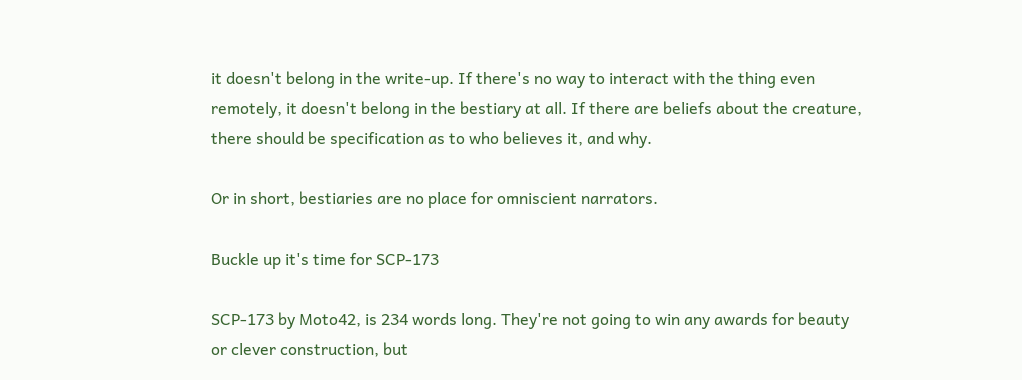it doesn't belong in the write-up. If there's no way to interact with the thing even remotely, it doesn't belong in the bestiary at all. If there are beliefs about the creature, there should be specification as to who believes it, and why.

Or in short, bestiaries are no place for omniscient narrators.

Buckle up it's time for SCP-173

SCP-173 by Moto42, is 234 words long. They're not going to win any awards for beauty or clever construction, but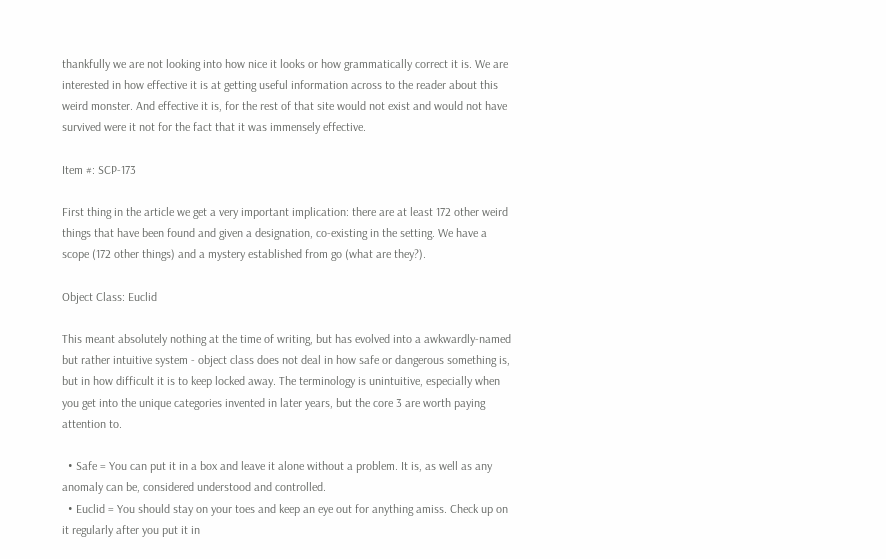thankfully we are not looking into how nice it looks or how grammatically correct it is. We are interested in how effective it is at getting useful information across to the reader about this weird monster. And effective it is, for the rest of that site would not exist and would not have survived were it not for the fact that it was immensely effective.

Item #: SCP-173

First thing in the article we get a very important implication: there are at least 172 other weird things that have been found and given a designation, co-existing in the setting. We have a scope (172 other things) and a mystery established from go (what are they?).

Object Class: Euclid

This meant absolutely nothing at the time of writing, but has evolved into a awkwardly-named but rather intuitive system - object class does not deal in how safe or dangerous something is, but in how difficult it is to keep locked away. The terminology is unintuitive, especially when you get into the unique categories invented in later years, but the core 3 are worth paying attention to.

  • Safe = You can put it in a box and leave it alone without a problem. It is, as well as any anomaly can be, considered understood and controlled.
  • Euclid = You should stay on your toes and keep an eye out for anything amiss. Check up on it regularly after you put it in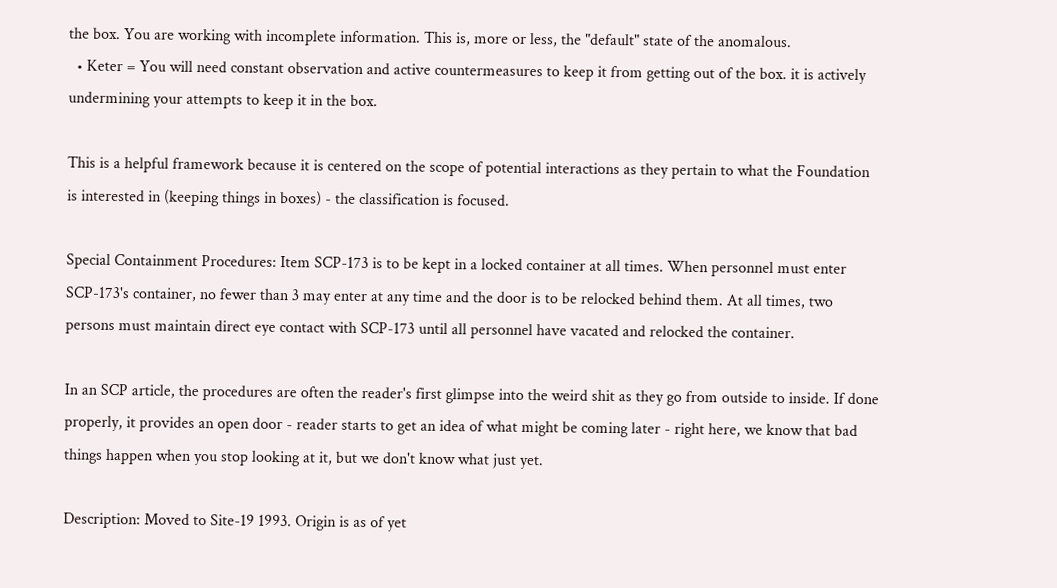the box. You are working with incomplete information. This is, more or less, the "default" state of the anomalous.
  • Keter = You will need constant observation and active countermeasures to keep it from getting out of the box. it is actively undermining your attempts to keep it in the box.

This is a helpful framework because it is centered on the scope of potential interactions as they pertain to what the Foundation is interested in (keeping things in boxes) - the classification is focused.

Special Containment Procedures: Item SCP-173 is to be kept in a locked container at all times. When personnel must enter SCP-173's container, no fewer than 3 may enter at any time and the door is to be relocked behind them. At all times, two persons must maintain direct eye contact with SCP-173 until all personnel have vacated and relocked the container.

In an SCP article, the procedures are often the reader's first glimpse into the weird shit as they go from outside to inside. If done properly, it provides an open door - reader starts to get an idea of what might be coming later - right here, we know that bad things happen when you stop looking at it, but we don't know what just yet.

Description: Moved to Site-19 1993. Origin is as of yet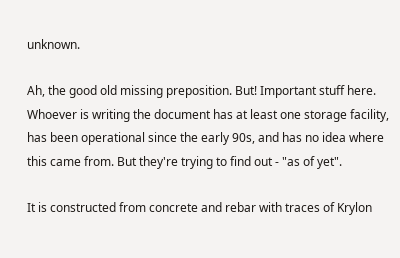unknown.

Ah, the good old missing preposition. But! Important stuff here. Whoever is writing the document has at least one storage facility, has been operational since the early 90s, and has no idea where this came from. But they're trying to find out - "as of yet".

It is constructed from concrete and rebar with traces of Krylon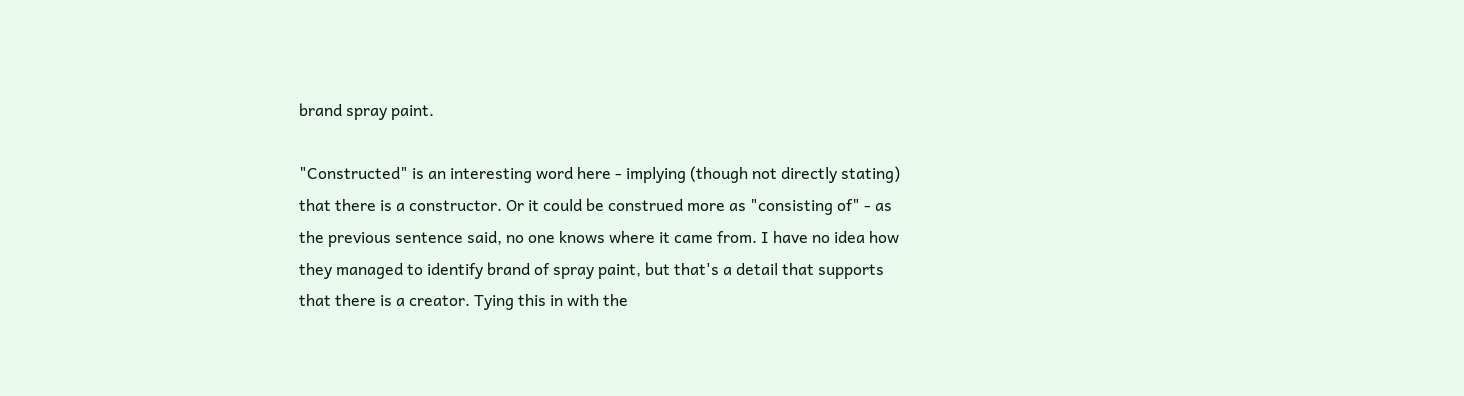brand spray paint.

"Constructed" is an interesting word here - implying (though not directly stating) that there is a constructor. Or it could be construed more as "consisting of" - as the previous sentence said, no one knows where it came from. I have no idea how they managed to identify brand of spray paint, but that's a detail that supports that there is a creator. Tying this in with the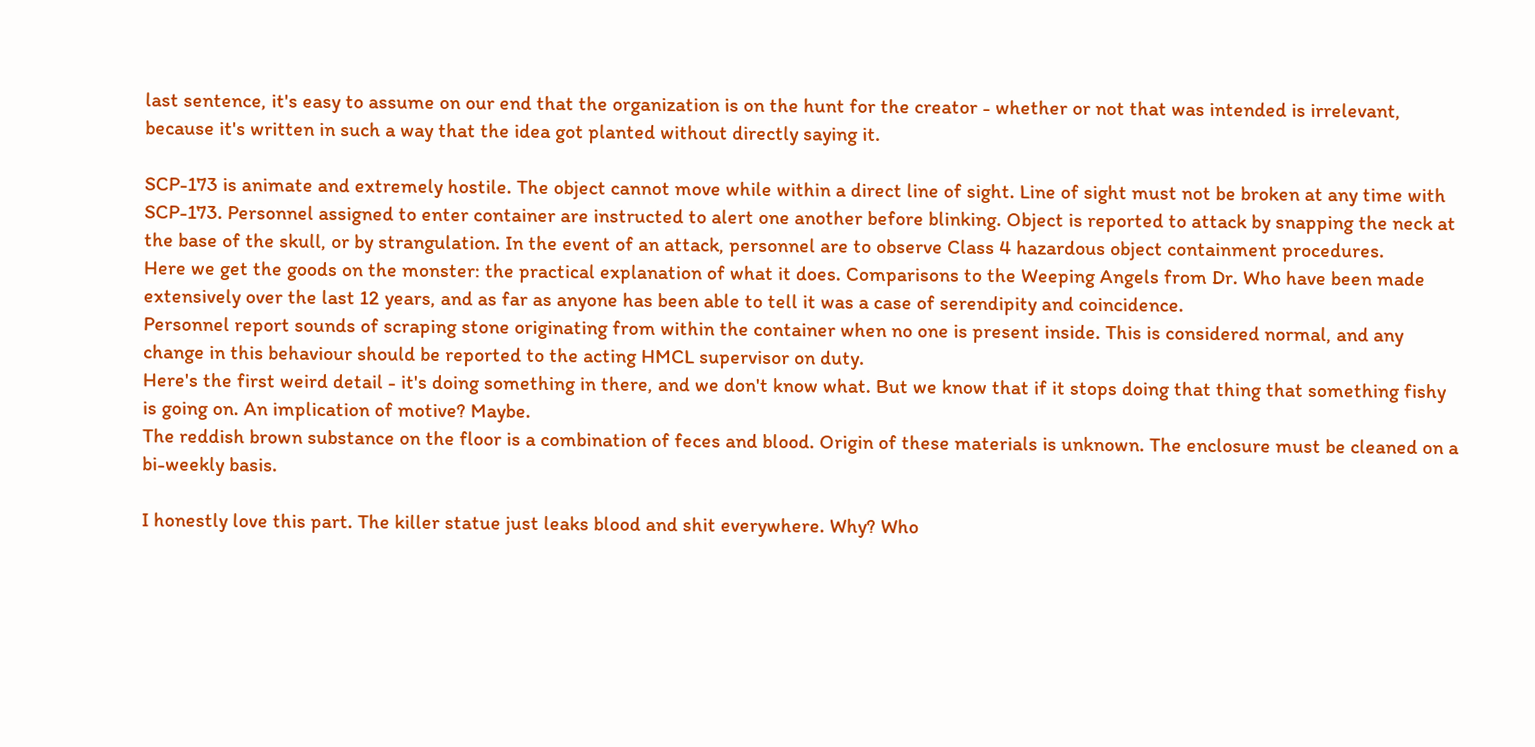last sentence, it's easy to assume on our end that the organization is on the hunt for the creator - whether or not that was intended is irrelevant, because it's written in such a way that the idea got planted without directly saying it.

SCP-173 is animate and extremely hostile. The object cannot move while within a direct line of sight. Line of sight must not be broken at any time with SCP-173. Personnel assigned to enter container are instructed to alert one another before blinking. Object is reported to attack by snapping the neck at the base of the skull, or by strangulation. In the event of an attack, personnel are to observe Class 4 hazardous object containment procedures.
Here we get the goods on the monster: the practical explanation of what it does. Comparisons to the Weeping Angels from Dr. Who have been made extensively over the last 12 years, and as far as anyone has been able to tell it was a case of serendipity and coincidence.
Personnel report sounds of scraping stone originating from within the container when no one is present inside. This is considered normal, and any change in this behaviour should be reported to the acting HMCL supervisor on duty.
Here's the first weird detail - it's doing something in there, and we don't know what. But we know that if it stops doing that thing that something fishy is going on. An implication of motive? Maybe.
The reddish brown substance on the floor is a combination of feces and blood. Origin of these materials is unknown. The enclosure must be cleaned on a bi-weekly basis.

I honestly love this part. The killer statue just leaks blood and shit everywhere. Why? Who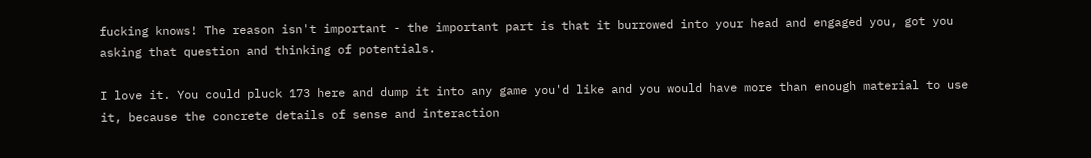fucking knows! The reason isn't important - the important part is that it burrowed into your head and engaged you, got you asking that question and thinking of potentials.

I love it. You could pluck 173 here and dump it into any game you'd like and you would have more than enough material to use it, because the concrete details of sense and interaction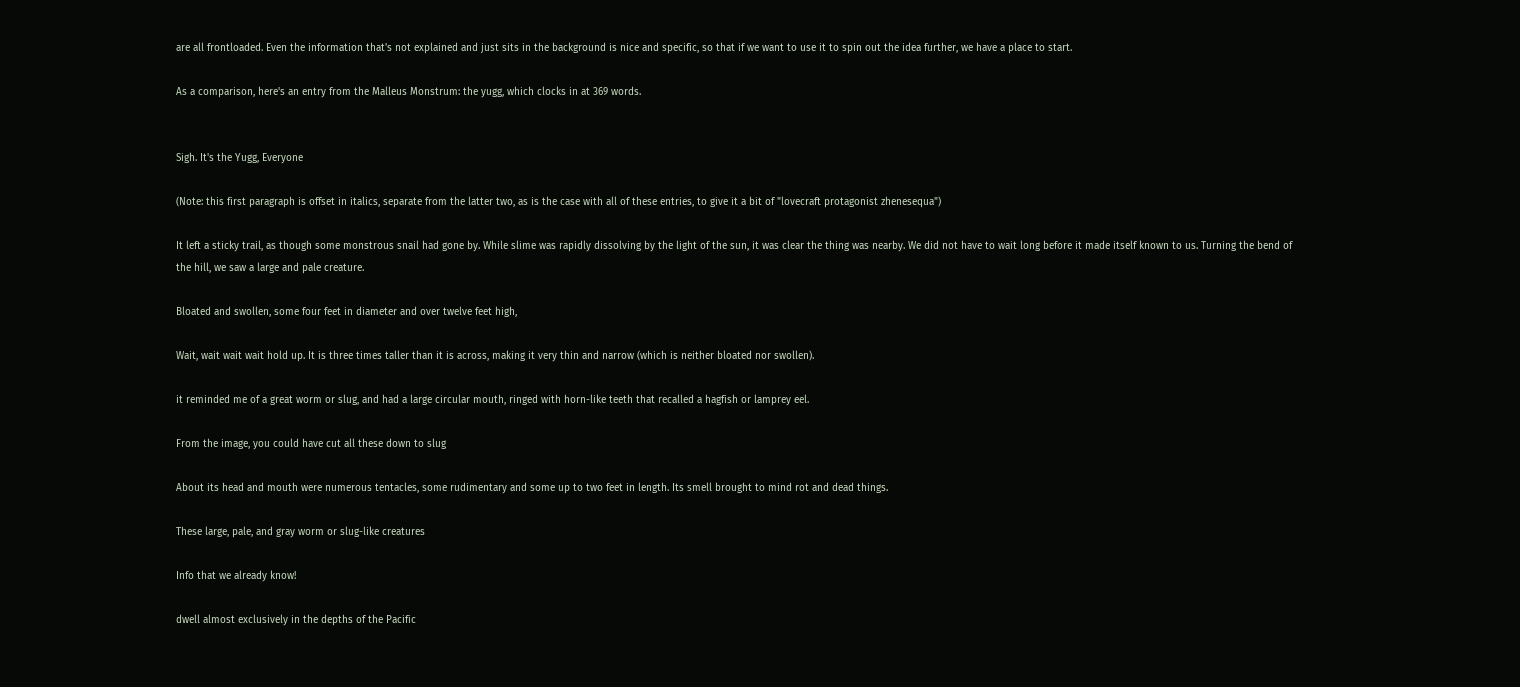are all frontloaded. Even the information that's not explained and just sits in the background is nice and specific, so that if we want to use it to spin out the idea further, we have a place to start.

As a comparison, here's an entry from the Malleus Monstrum: the yugg, which clocks in at 369 words.


Sigh. It's the Yugg, Everyone

(Note: this first paragraph is offset in italics, separate from the latter two, as is the case with all of these entries, to give it a bit of "lovecraft protagonist zhenesequa")

It left a sticky trail, as though some monstrous snail had gone by. While slime was rapidly dissolving by the light of the sun, it was clear the thing was nearby. We did not have to wait long before it made itself known to us. Turning the bend of the hill, we saw a large and pale creature.

Bloated and swollen, some four feet in diameter and over twelve feet high,

Wait, wait wait wait hold up. It is three times taller than it is across, making it very thin and narrow (which is neither bloated nor swollen).

it reminded me of a great worm or slug, and had a large circular mouth, ringed with horn-like teeth that recalled a hagfish or lamprey eel.

From the image, you could have cut all these down to slug

About its head and mouth were numerous tentacles, some rudimentary and some up to two feet in length. Its smell brought to mind rot and dead things.

These large, pale, and gray worm or slug-like creatures

Info that we already know!

dwell almost exclusively in the depths of the Pacific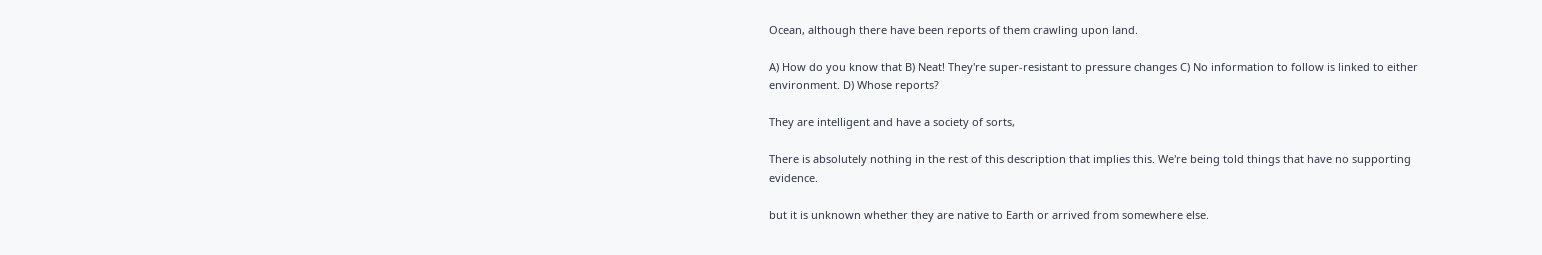Ocean, although there have been reports of them crawling upon land.

A) How do you know that B) Neat! They're super-resistant to pressure changes C) No information to follow is linked to either environment. D) Whose reports?

They are intelligent and have a society of sorts,

There is absolutely nothing in the rest of this description that implies this. We're being told things that have no supporting evidence.

but it is unknown whether they are native to Earth or arrived from somewhere else.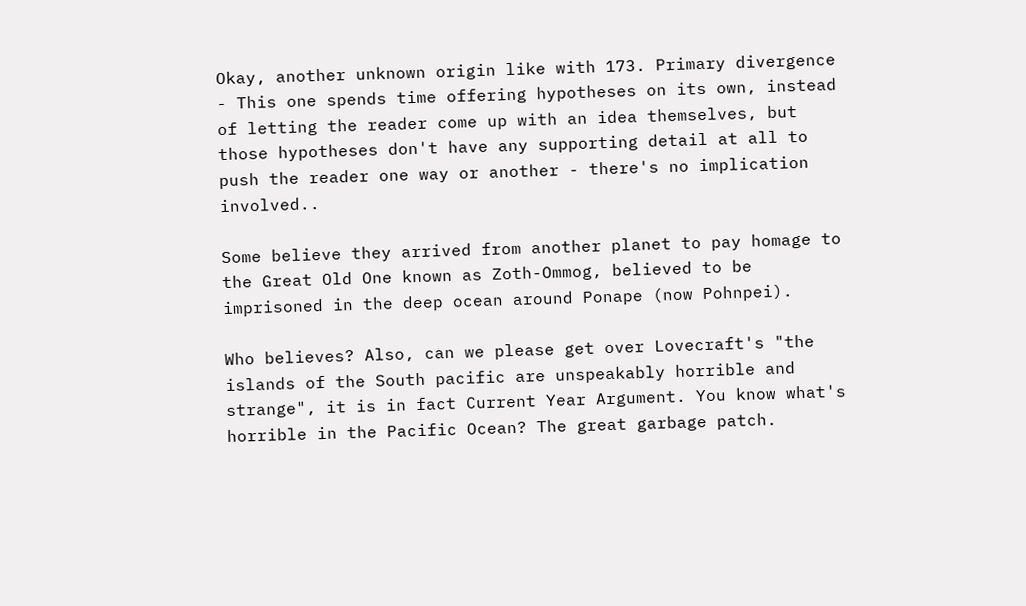Okay, another unknown origin like with 173. Primary divergence - This one spends time offering hypotheses on its own, instead of letting the reader come up with an idea themselves, but those hypotheses don't have any supporting detail at all to push the reader one way or another - there's no implication involved..

Some believe they arrived from another planet to pay homage to the Great Old One known as Zoth-Ommog, believed to be imprisoned in the deep ocean around Ponape (now Pohnpei).

Who believes? Also, can we please get over Lovecraft's "the islands of the South pacific are unspeakably horrible and strange", it is in fact Current Year Argument. You know what's horrible in the Pacific Ocean? The great garbage patch.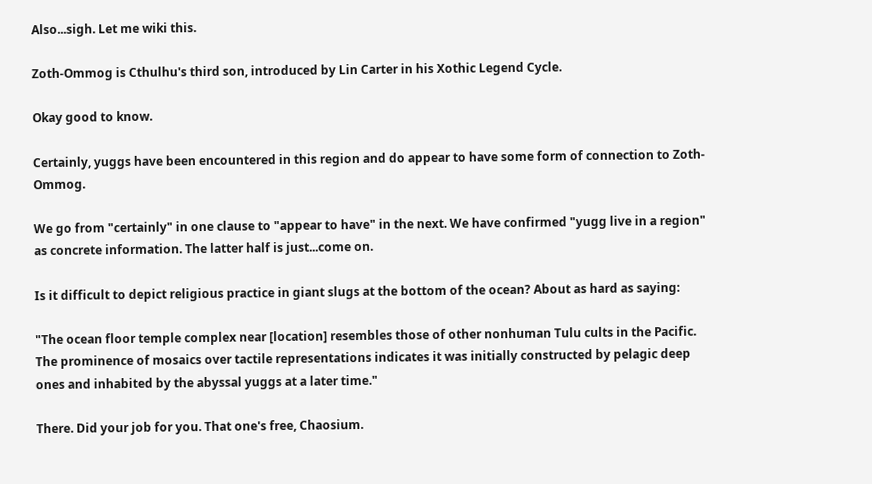Also...sigh. Let me wiki this.

Zoth-Ommog is Cthulhu's third son, introduced by Lin Carter in his Xothic Legend Cycle.

Okay good to know.

Certainly, yuggs have been encountered in this region and do appear to have some form of connection to Zoth-Ommog.

We go from "certainly" in one clause to "appear to have" in the next. We have confirmed "yugg live in a region" as concrete information. The latter half is just...come on.

Is it difficult to depict religious practice in giant slugs at the bottom of the ocean? About as hard as saying:

"The ocean floor temple complex near [location] resembles those of other nonhuman Tulu cults in the Pacific. The prominence of mosaics over tactile representations indicates it was initially constructed by pelagic deep ones and inhabited by the abyssal yuggs at a later time."

There. Did your job for you. That one's free, Chaosium.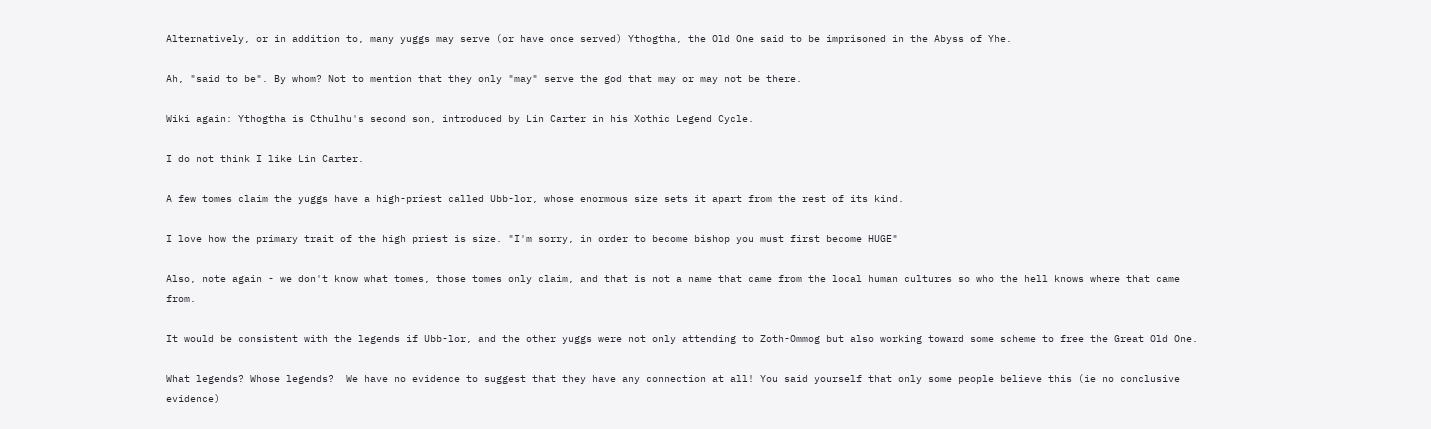Alternatively, or in addition to, many yuggs may serve (or have once served) Ythogtha, the Old One said to be imprisoned in the Abyss of Yhe.

Ah, "said to be". By whom? Not to mention that they only "may" serve the god that may or may not be there.

Wiki again: Ythogtha is Cthulhu's second son, introduced by Lin Carter in his Xothic Legend Cycle.

I do not think I like Lin Carter.

A few tomes claim the yuggs have a high-priest called Ubb-lor, whose enormous size sets it apart from the rest of its kind.

I love how the primary trait of the high priest is size. "I'm sorry, in order to become bishop you must first become HUGE"

Also, note again - we don't know what tomes, those tomes only claim, and that is not a name that came from the local human cultures so who the hell knows where that came from.

It would be consistent with the legends if Ubb-lor, and the other yuggs were not only attending to Zoth-Ommog but also working toward some scheme to free the Great Old One.

What legends? Whose legends?  We have no evidence to suggest that they have any connection at all! You said yourself that only some people believe this (ie no conclusive evidence)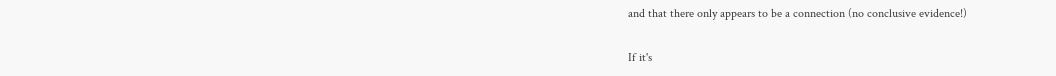and that there only appears to be a connection (no conclusive evidence!)

If it's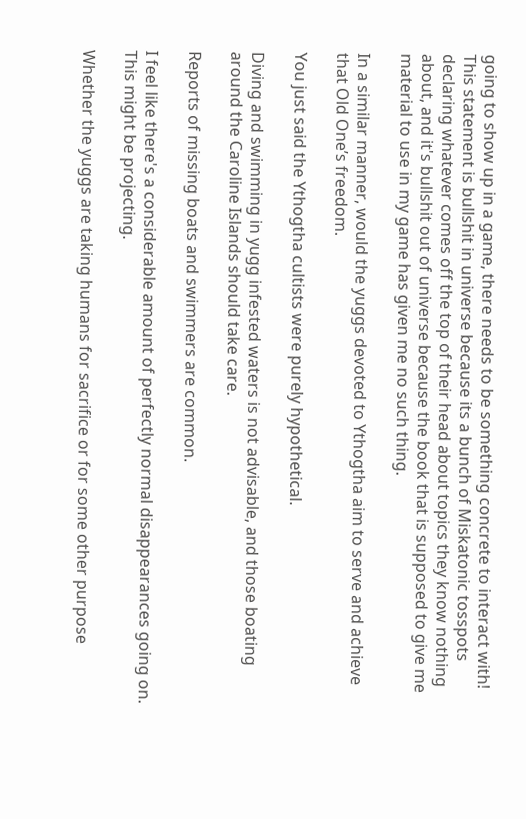going to show up in a game, there needs to be something concrete to interact with! This statement is bullshit in universe because its a bunch of Miskatonic tosspots declaring whatever comes off the top of their head about topics they know nothing about, and it's bullshit out of universe because the book that is supposed to give me material to use in my game has given me no such thing.

In a similar manner, would the yuggs devoted to Ythogtha aim to serve and achieve that Old One’s freedom.

You just said the Ythogtha cultists were purely hypothetical.

Diving and swimming in yugg infested waters is not advisable, and those boating around the Caroline Islands should take care.

Reports of missing boats and swimmers are common.

I feel like there's a considerable amount of perfectly normal disappearances going on. This might be projecting.

Whether the yuggs are taking humans for sacrifice or for some other purpose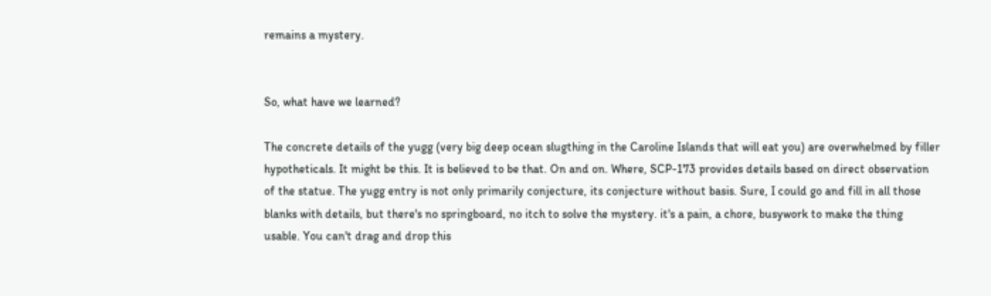remains a mystery.


So, what have we learned?

The concrete details of the yugg (very big deep ocean slugthing in the Caroline Islands that will eat you) are overwhelmed by filler hypotheticals. It might be this. It is believed to be that. On and on. Where, SCP-173 provides details based on direct observation of the statue. The yugg entry is not only primarily conjecture, its conjecture without basis. Sure, I could go and fill in all those blanks with details, but there's no springboard, no itch to solve the mystery. it's a pain, a chore, busywork to make the thing usable. You can't drag and drop this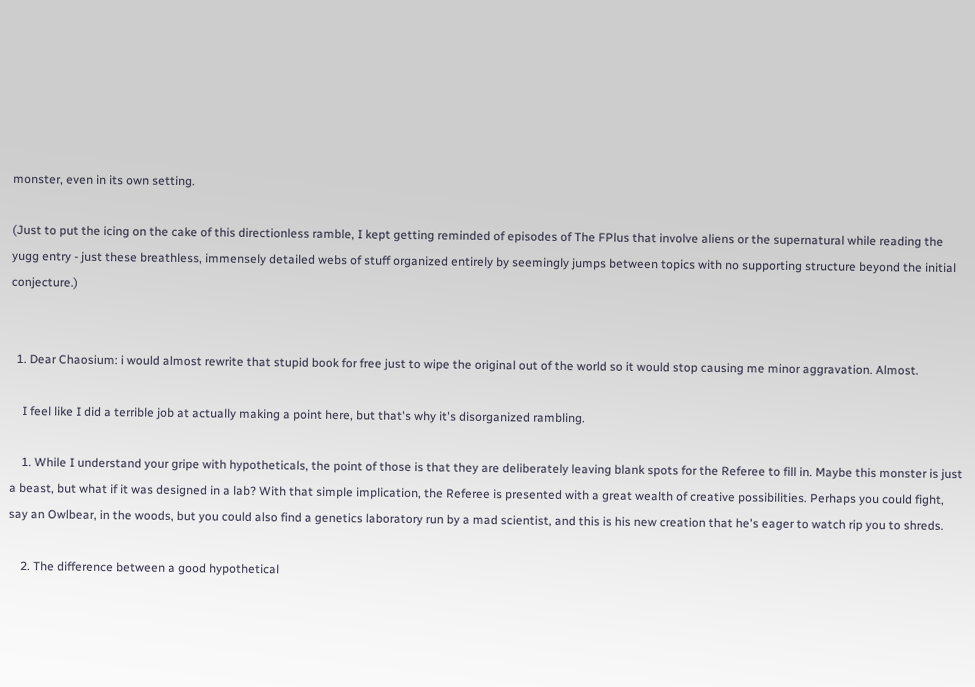monster, even in its own setting.

(Just to put the icing on the cake of this directionless ramble, I kept getting reminded of episodes of The FPlus that involve aliens or the supernatural while reading the yugg entry - just these breathless, immensely detailed webs of stuff organized entirely by seemingly jumps between topics with no supporting structure beyond the initial conjecture.)


  1. Dear Chaosium: i would almost rewrite that stupid book for free just to wipe the original out of the world so it would stop causing me minor aggravation. Almost.

    I feel like I did a terrible job at actually making a point here, but that's why it's disorganized rambling.

    1. While I understand your gripe with hypotheticals, the point of those is that they are deliberately leaving blank spots for the Referee to fill in. Maybe this monster is just a beast, but what if it was designed in a lab? With that simple implication, the Referee is presented with a great wealth of creative possibilities. Perhaps you could fight, say an Owlbear, in the woods, but you could also find a genetics laboratory run by a mad scientist, and this is his new creation that he's eager to watch rip you to shreds.

    2. The difference between a good hypothetical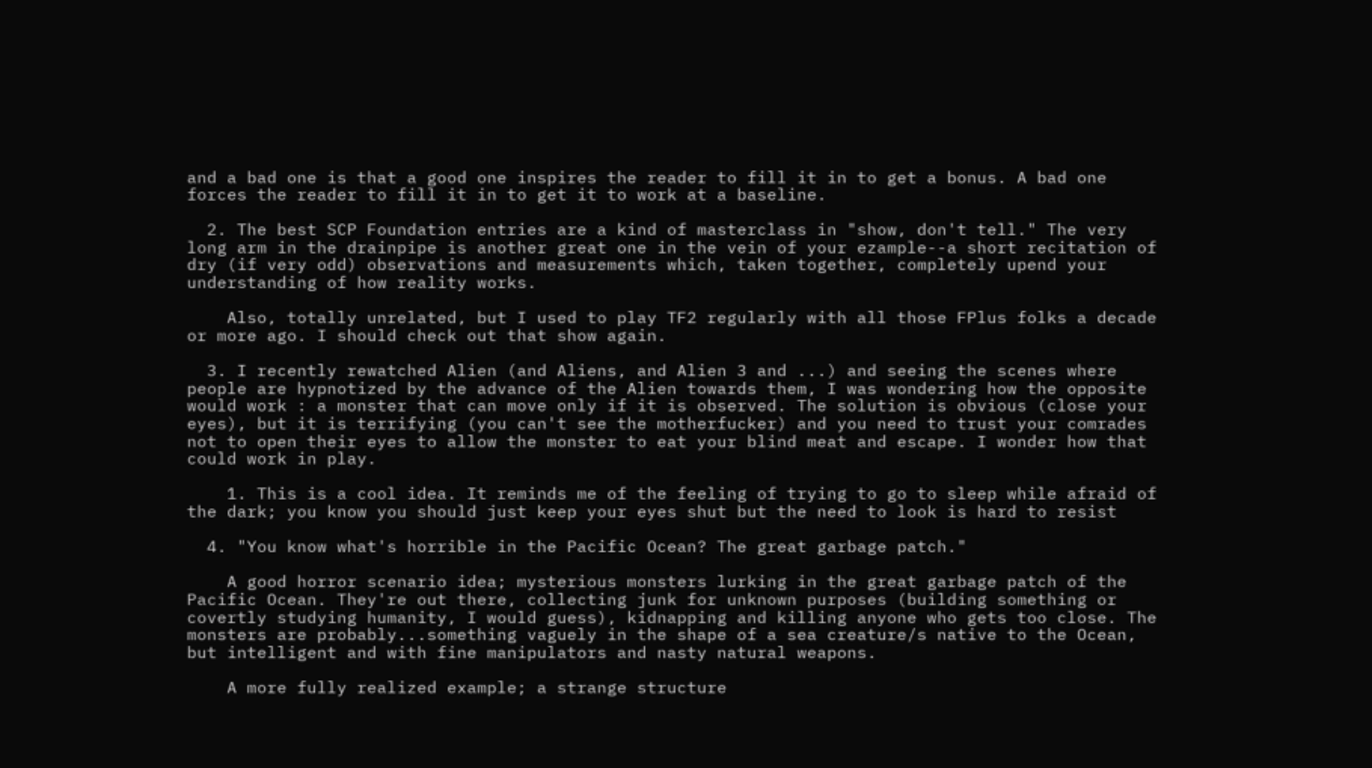and a bad one is that a good one inspires the reader to fill it in to get a bonus. A bad one forces the reader to fill it in to get it to work at a baseline.

  2. The best SCP Foundation entries are a kind of masterclass in "show, don't tell." The very long arm in the drainpipe is another great one in the vein of your ezample--a short recitation of dry (if very odd) observations and measurements which, taken together, completely upend your understanding of how reality works.

    Also, totally unrelated, but I used to play TF2 regularly with all those FPlus folks a decade or more ago. I should check out that show again.

  3. I recently rewatched Alien (and Aliens, and Alien 3 and ...) and seeing the scenes where people are hypnotized by the advance of the Alien towards them, I was wondering how the opposite would work : a monster that can move only if it is observed. The solution is obvious (close your eyes), but it is terrifying (you can't see the motherfucker) and you need to trust your comrades not to open their eyes to allow the monster to eat your blind meat and escape. I wonder how that could work in play.

    1. This is a cool idea. It reminds me of the feeling of trying to go to sleep while afraid of the dark; you know you should just keep your eyes shut but the need to look is hard to resist

  4. "You know what's horrible in the Pacific Ocean? The great garbage patch."

    A good horror scenario idea; mysterious monsters lurking in the great garbage patch of the Pacific Ocean. They're out there, collecting junk for unknown purposes (building something or covertly studying humanity, I would guess), kidnapping and killing anyone who gets too close. The monsters are probably...something vaguely in the shape of a sea creature/s native to the Ocean, but intelligent and with fine manipulators and nasty natural weapons.

    A more fully realized example; a strange structure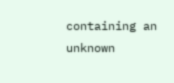containing an unknown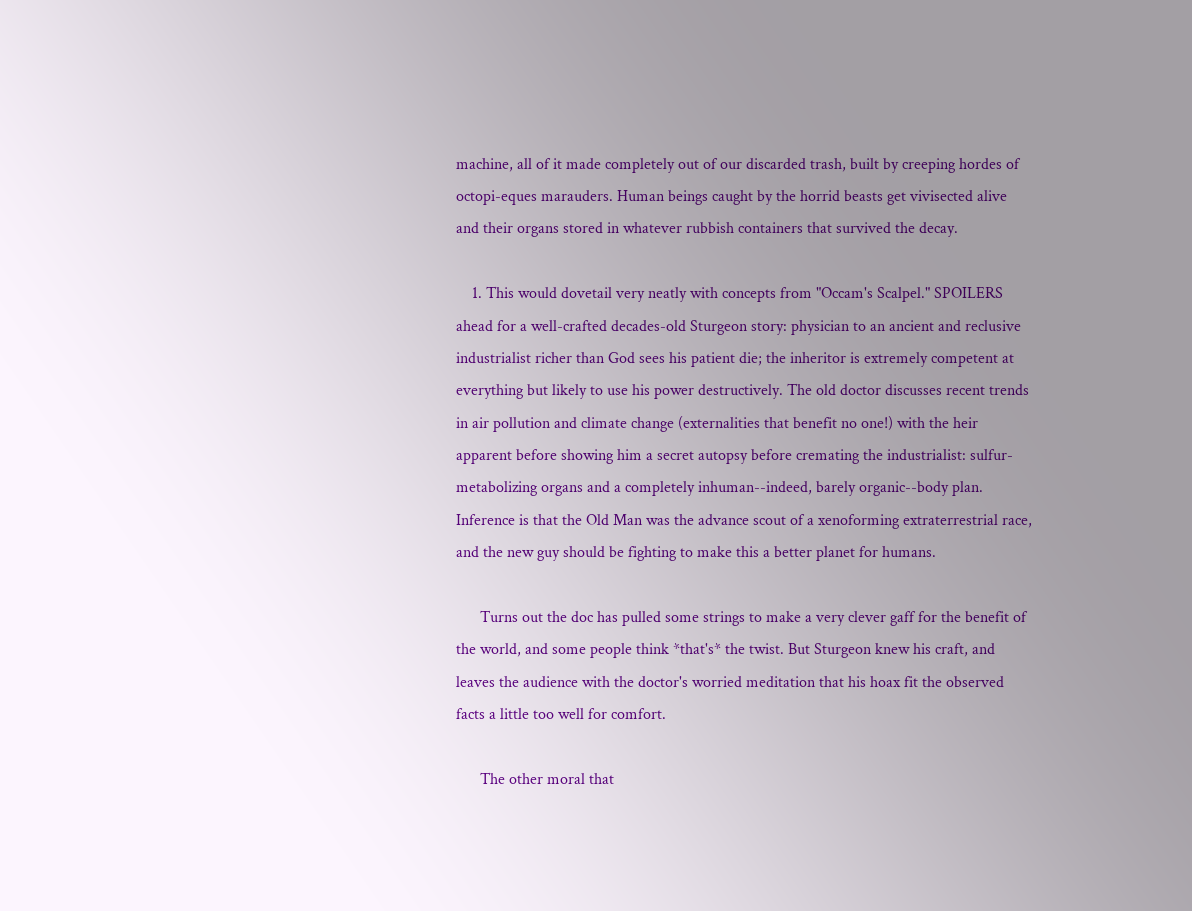machine, all of it made completely out of our discarded trash, built by creeping hordes of octopi-eques marauders. Human beings caught by the horrid beasts get vivisected alive and their organs stored in whatever rubbish containers that survived the decay.

    1. This would dovetail very neatly with concepts from "Occam's Scalpel." SPOILERS ahead for a well-crafted decades-old Sturgeon story: physician to an ancient and reclusive industrialist richer than God sees his patient die; the inheritor is extremely competent at everything but likely to use his power destructively. The old doctor discusses recent trends in air pollution and climate change (externalities that benefit no one!) with the heir apparent before showing him a secret autopsy before cremating the industrialist: sulfur-metabolizing organs and a completely inhuman--indeed, barely organic--body plan. Inference is that the Old Man was the advance scout of a xenoforming extraterrestrial race, and the new guy should be fighting to make this a better planet for humans.

      Turns out the doc has pulled some strings to make a very clever gaff for the benefit of the world, and some people think *that's* the twist. But Sturgeon knew his craft, and leaves the audience with the doctor's worried meditation that his hoax fit the observed facts a little too well for comfort.

      The other moral that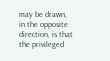may be drawn, in the opposite direction, is that the privileged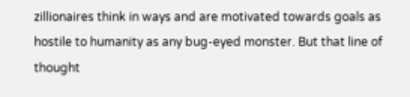zillionaires think in ways and are motivated towards goals as hostile to humanity as any bug-eyed monster. But that line of thought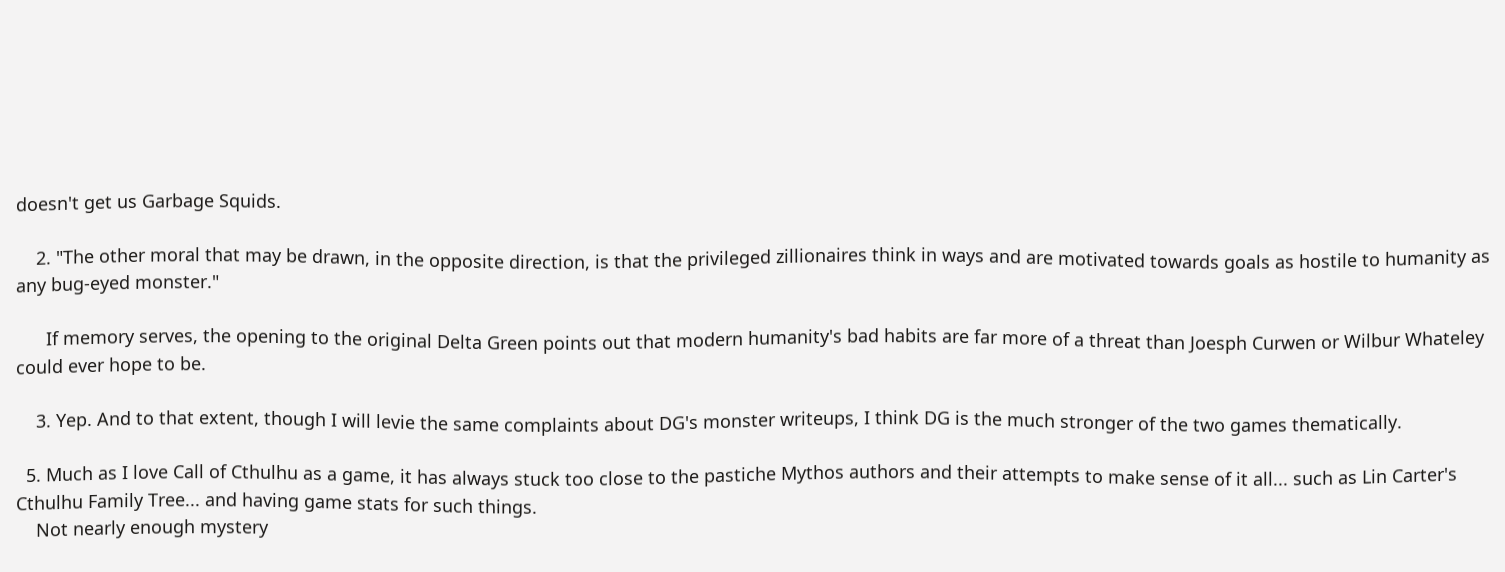doesn't get us Garbage Squids.

    2. "The other moral that may be drawn, in the opposite direction, is that the privileged zillionaires think in ways and are motivated towards goals as hostile to humanity as any bug-eyed monster."

      If memory serves, the opening to the original Delta Green points out that modern humanity's bad habits are far more of a threat than Joesph Curwen or Wilbur Whateley could ever hope to be.

    3. Yep. And to that extent, though I will levie the same complaints about DG's monster writeups, I think DG is the much stronger of the two games thematically.

  5. Much as I love Call of Cthulhu as a game, it has always stuck too close to the pastiche Mythos authors and their attempts to make sense of it all... such as Lin Carter's Cthulhu Family Tree... and having game stats for such things.
    Not nearly enough mystery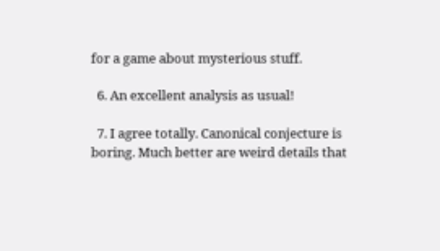for a game about mysterious stuff.

  6. An excellent analysis as usual!

  7. I agree totally. Canonical conjecture is boring. Much better are weird details that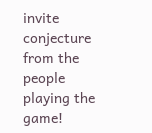invite conjecture from the people playing the game!